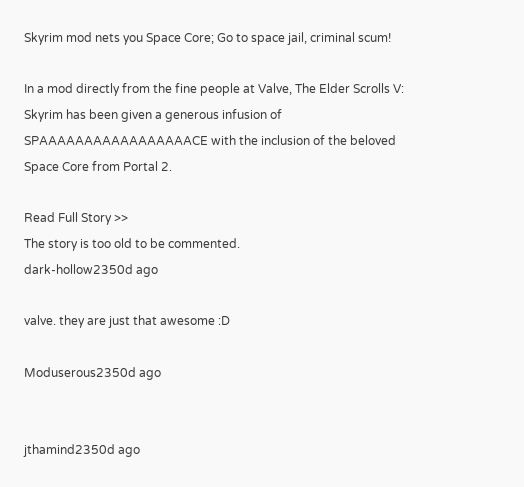Skyrim mod nets you Space Core; Go to space jail, criminal scum!

In a mod directly from the fine people at Valve, The Elder Scrolls V: Skyrim has been given a generous infusion of SPAAAAAAAAAAAAAAAAACE with the inclusion of the beloved Space Core from Portal 2.

Read Full Story >>
The story is too old to be commented.
dark-hollow2350d ago

valve. they are just that awesome :D

Moduserous2350d ago


jthamind2350d ago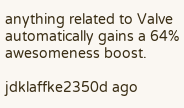anything related to Valve automatically gains a 64% awesomeness boost.

jdklaffke2350d ago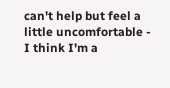can't help but feel a little uncomfortable - I think I'm a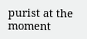purist at the moment